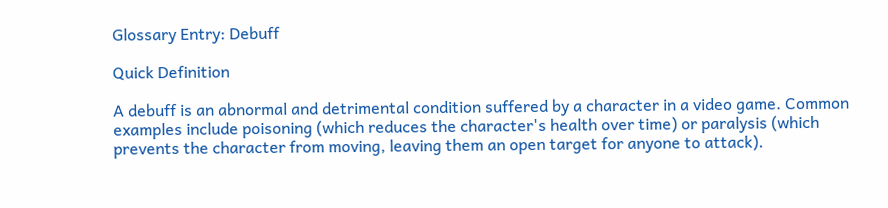Glossary Entry: Debuff

Quick Definition

A debuff is an abnormal and detrimental condition suffered by a character in a video game. Common examples include poisoning (which reduces the character's health over time) or paralysis (which prevents the character from moving, leaving them an open target for anyone to attack).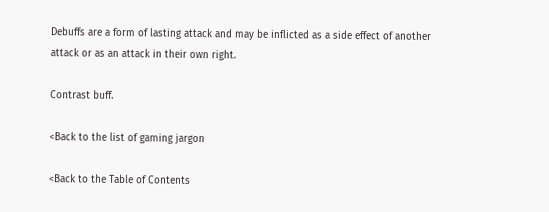Debuffs are a form of lasting attack and may be inflicted as a side effect of another attack or as an attack in their own right.

Contrast buff.

<Back to the list of gaming jargon

<Back to the Table of Contents